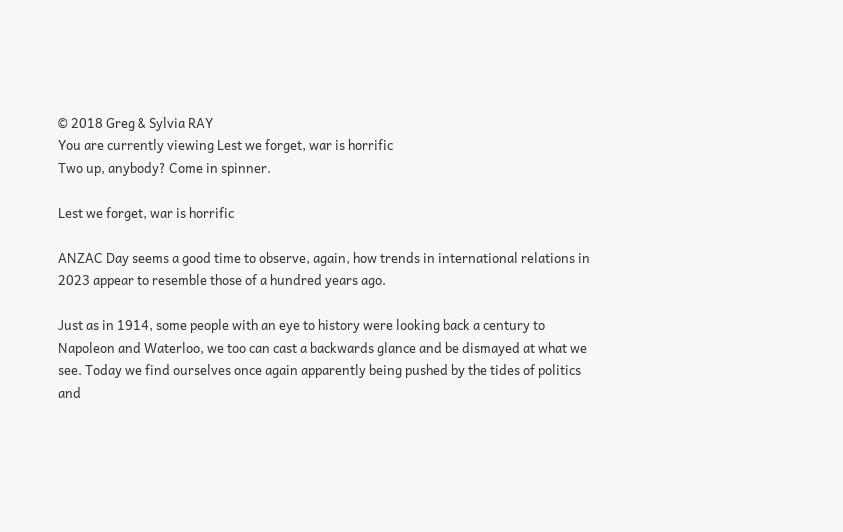© 2018 Greg & Sylvia RAY
You are currently viewing Lest we forget, war is horrific
Two up, anybody? Come in spinner.

Lest we forget, war is horrific

ANZAC Day seems a good time to observe, again, how trends in international relations in 2023 appear to resemble those of a hundred years ago.

Just as in 1914, some people with an eye to history were looking back a century to Napoleon and Waterloo, we too can cast a backwards glance and be dismayed at what we see. Today we find ourselves once again apparently being pushed by the tides of politics and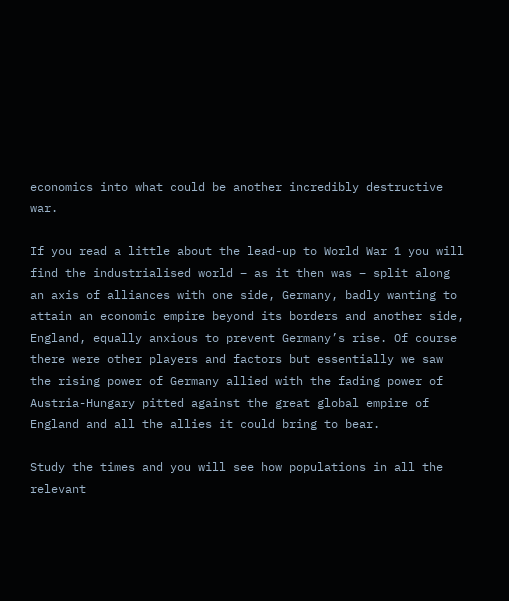economics into what could be another incredibly destructive war.

If you read a little about the lead-up to World War 1 you will find the industrialised world – as it then was – split along an axis of alliances with one side, Germany, badly wanting to attain an economic empire beyond its borders and another side, England, equally anxious to prevent Germany’s rise. Of course there were other players and factors but essentially we saw the rising power of Germany allied with the fading power of Austria-Hungary pitted against the great global empire of England and all the allies it could bring to bear.

Study the times and you will see how populations in all the relevant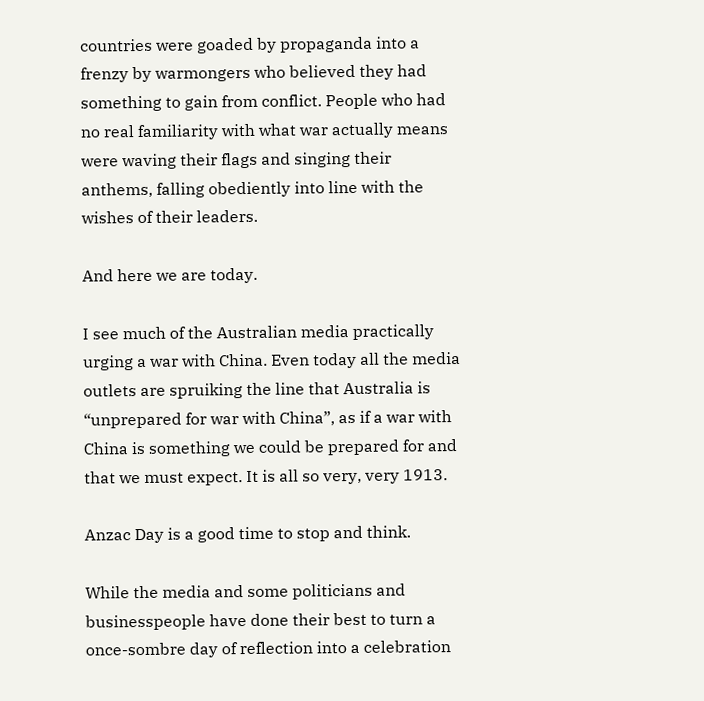countries were goaded by propaganda into a frenzy by warmongers who believed they had something to gain from conflict. People who had no real familiarity with what war actually means were waving their flags and singing their anthems, falling obediently into line with the wishes of their leaders.

And here we are today.

I see much of the Australian media practically urging a war with China. Even today all the media outlets are spruiking the line that Australia is “unprepared for war with China”, as if a war with China is something we could be prepared for and that we must expect. It is all so very, very 1913.

Anzac Day is a good time to stop and think.

While the media and some politicians and businesspeople have done their best to turn a once-sombre day of reflection into a celebration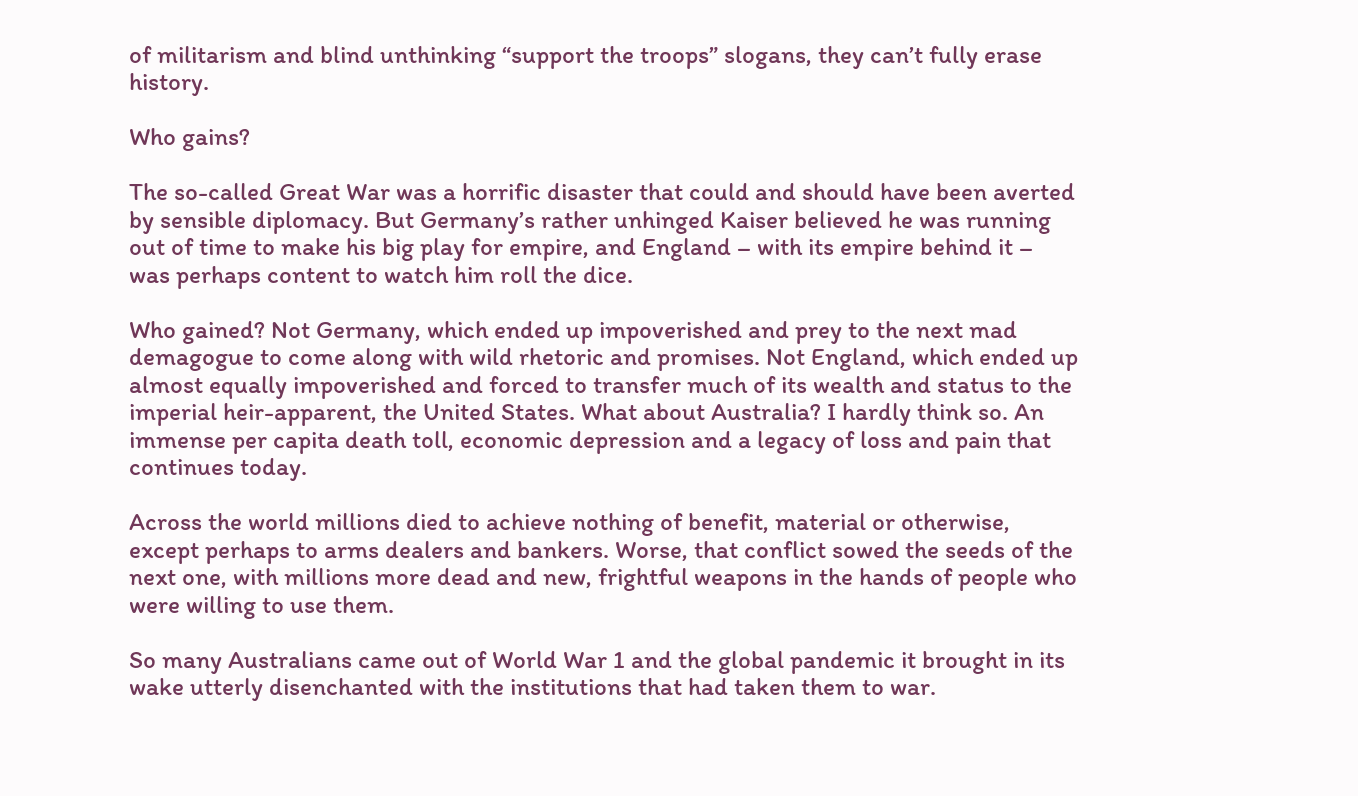of militarism and blind unthinking “support the troops” slogans, they can’t fully erase history.

Who gains?

The so-called Great War was a horrific disaster that could and should have been averted by sensible diplomacy. But Germany’s rather unhinged Kaiser believed he was running out of time to make his big play for empire, and England – with its empire behind it –  was perhaps content to watch him roll the dice.

Who gained? Not Germany, which ended up impoverished and prey to the next mad demagogue to come along with wild rhetoric and promises. Not England, which ended up almost equally impoverished and forced to transfer much of its wealth and status to the imperial heir-apparent, the United States. What about Australia? I hardly think so. An immense per capita death toll, economic depression and a legacy of loss and pain that continues today.

Across the world millions died to achieve nothing of benefit, material or otherwise, except perhaps to arms dealers and bankers. Worse, that conflict sowed the seeds of the next one, with millions more dead and new, frightful weapons in the hands of people who were willing to use them.

So many Australians came out of World War 1 and the global pandemic it brought in its wake utterly disenchanted with the institutions that had taken them to war.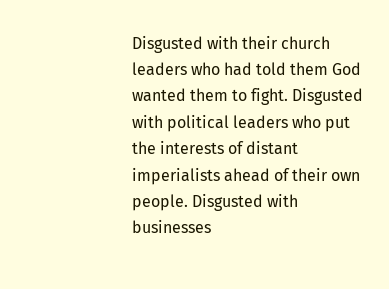Disgusted with their church leaders who had told them God wanted them to fight. Disgusted with political leaders who put the interests of distant imperialists ahead of their own people. Disgusted with businesses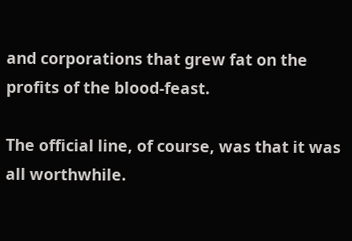and corporations that grew fat on the profits of the blood-feast.

The official line, of course, was that it was all worthwhile.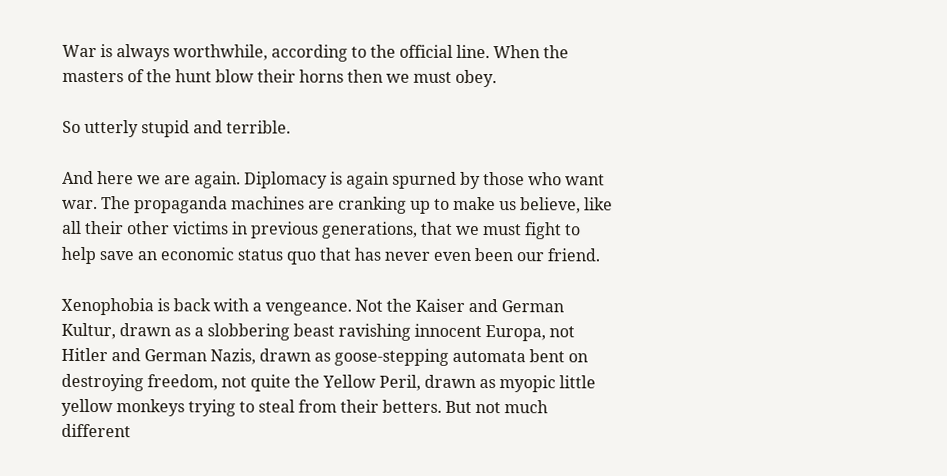War is always worthwhile, according to the official line. When the masters of the hunt blow their horns then we must obey.

So utterly stupid and terrible.

And here we are again. Diplomacy is again spurned by those who want war. The propaganda machines are cranking up to make us believe, like all their other victims in previous generations, that we must fight to help save an economic status quo that has never even been our friend.

Xenophobia is back with a vengeance. Not the Kaiser and German Kultur, drawn as a slobbering beast ravishing innocent Europa, not Hitler and German Nazis, drawn as goose-stepping automata bent on destroying freedom, not quite the Yellow Peril, drawn as myopic little yellow monkeys trying to steal from their betters. But not much different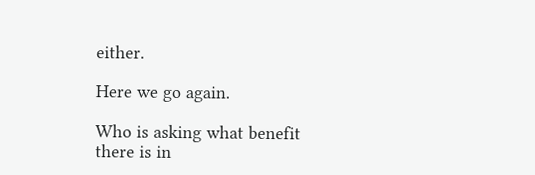either.

Here we go again.

Who is asking what benefit there is in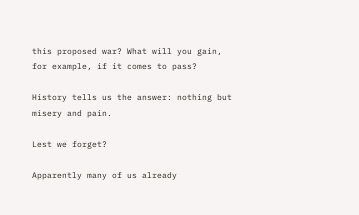this proposed war? What will you gain, for example, if it comes to pass?

History tells us the answer: nothing but misery and pain.

Lest we forget?

Apparently many of us already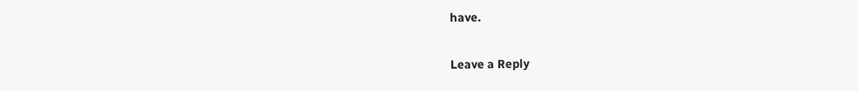have.

Leave a Reply